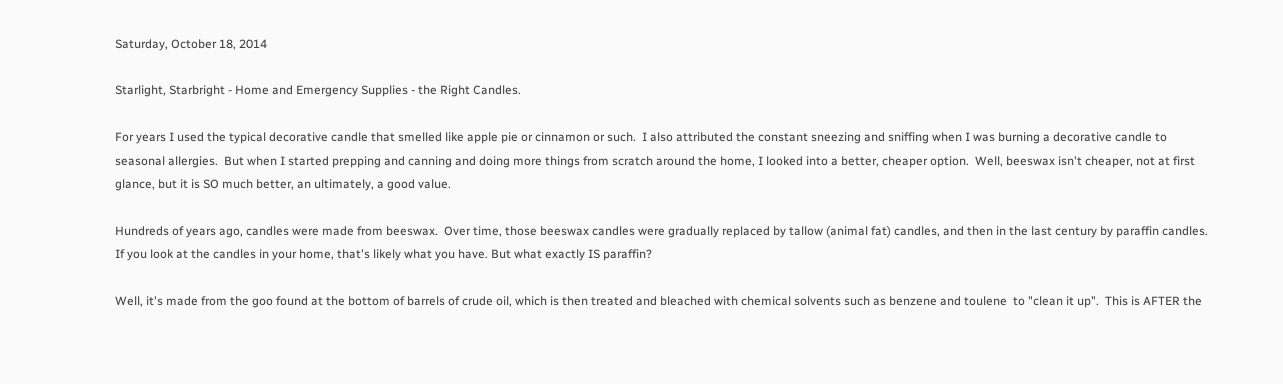Saturday, October 18, 2014

Starlight, Starbright - Home and Emergency Supplies - the Right Candles.

For years I used the typical decorative candle that smelled like apple pie or cinnamon or such.  I also attributed the constant sneezing and sniffing when I was burning a decorative candle to seasonal allergies.  But when I started prepping and canning and doing more things from scratch around the home, I looked into a better, cheaper option.  Well, beeswax isn't cheaper, not at first glance, but it is SO much better, an ultimately, a good value.

Hundreds of years ago, candles were made from beeswax.  Over time, those beeswax candles were gradually replaced by tallow (animal fat) candles, and then in the last century by paraffin candles.  If you look at the candles in your home, that's likely what you have. But what exactly IS paraffin?

Well, it's made from the goo found at the bottom of barrels of crude oil, which is then treated and bleached with chemical solvents such as benzene and toulene  to "clean it up".  This is AFTER the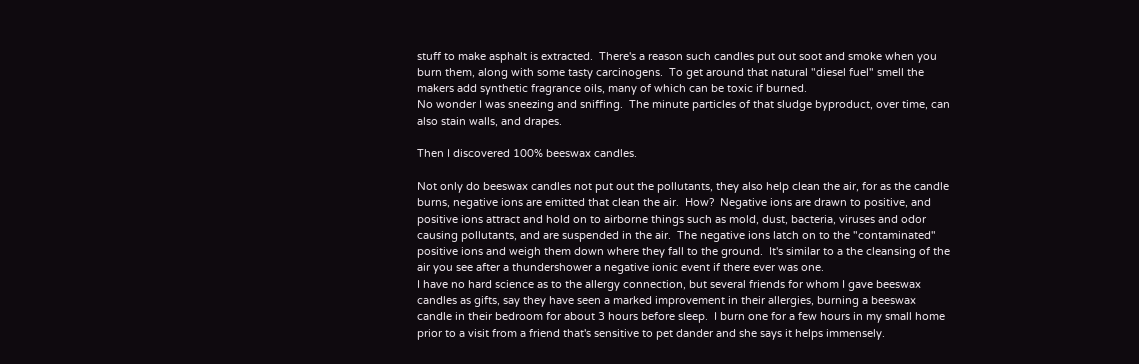stuff to make asphalt is extracted.  There's a reason such candles put out soot and smoke when you burn them, along with some tasty carcinogens.  To get around that natural "diesel fuel" smell the makers add synthetic fragrance oils, many of which can be toxic if burned.
No wonder I was sneezing and sniffing.  The minute particles of that sludge byproduct, over time, can also stain walls, and drapes.

Then I discovered 100% beeswax candles.

Not only do beeswax candles not put out the pollutants, they also help clean the air, for as the candle burns, negative ions are emitted that clean the air.  How?  Negative ions are drawn to positive, and positive ions attract and hold on to airborne things such as mold, dust, bacteria, viruses and odor causing pollutants, and are suspended in the air.  The negative ions latch on to the "contaminated" positive ions and weigh them down where they fall to the ground.  It's similar to a the cleansing of the air you see after a thundershower a negative ionic event if there ever was one.
I have no hard science as to the allergy connection, but several friends for whom I gave beeswax candles as gifts, say they have seen a marked improvement in their allergies, burning a beeswax candle in their bedroom for about 3 hours before sleep.  I burn one for a few hours in my small home prior to a visit from a friend that's sensitive to pet dander and she says it helps immensely.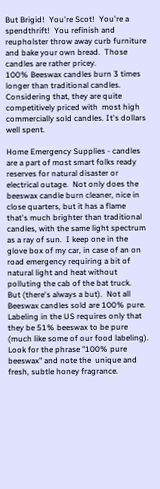But Brigid!  You're Scot!  You're a spendthrift!  You refinish and reupholster throw away curb furniture and bake your own bread.  Those candles are rather pricey.
100% Beeswax candles burn 3 times longer than traditional candles.  Considering that, they are quite competitively priced with  most high commercially sold candles. It's dollars well spent.

Home Emergency Supplies - candles are a part of most smart folks ready reserves for natural disaster or electrical outage.  Not only does the beeswax candle burn cleaner, nice in close quarters, but it has a flame that's much brighter than traditional candles, with the same light spectrum as a ray of sun.  I keep one in the glove box of my car, in case of an on road emergency requiring a bit of natural light and heat without polluting the cab of the bat truck.
But (there's always a but).  Not all Beeswax candles sold are 100% pure. Labeling in the US requires only that they be 51% beeswax to be pure (much like some of our food labeling).  Look for the phrase "100% pure beeswax" and note the  unique and fresh, subtle honey fragrance.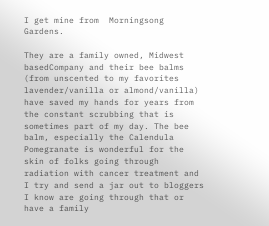I get mine from  Morningsong Gardens.

They are a family owned, Midwest basedCompany and their bee balms (from unscented to my favorites lavender/vanilla or almond/vanilla) have saved my hands for years from the constant scrubbing that is sometimes part of my day. The bee balm, especially the Calendula Pomegranate is wonderful for the skin of folks going through radiation with cancer treatment and I try and send a jar out to bloggers I know are going through that or have a family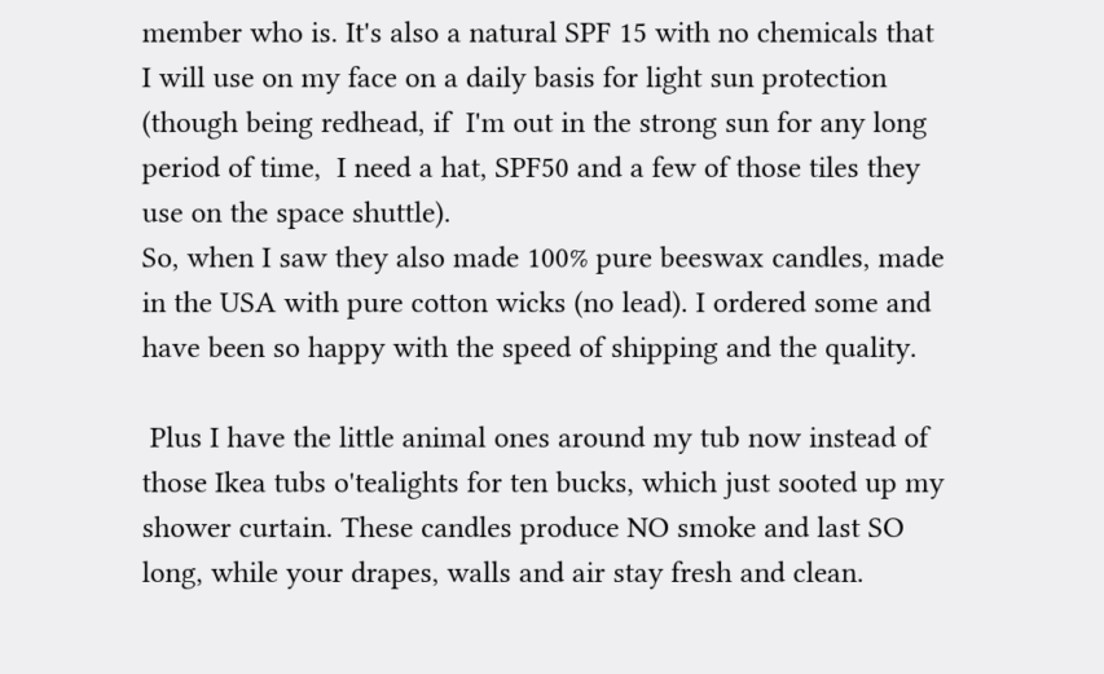member who is. It's also a natural SPF 15 with no chemicals that I will use on my face on a daily basis for light sun protection (though being redhead, if  I'm out in the strong sun for any long period of time,  I need a hat, SPF50 and a few of those tiles they use on the space shuttle).
So, when I saw they also made 100% pure beeswax candles, made in the USA with pure cotton wicks (no lead). I ordered some and have been so happy with the speed of shipping and the quality.

 Plus I have the little animal ones around my tub now instead of those Ikea tubs o'tealights for ten bucks, which just sooted up my shower curtain. These candles produce NO smoke and last SO long, while your drapes, walls and air stay fresh and clean.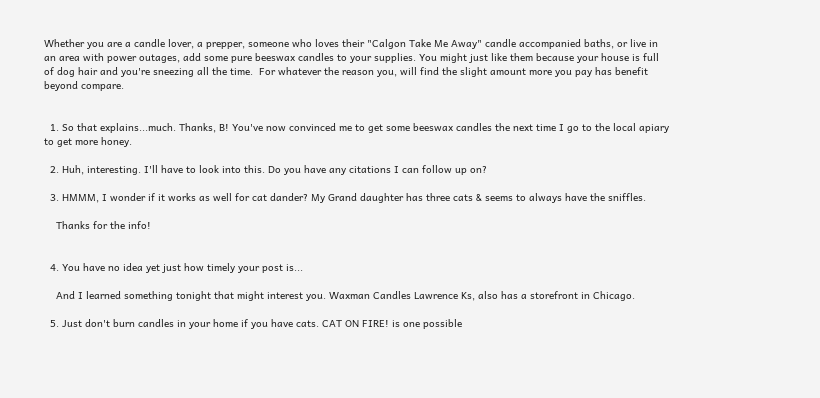Whether you are a candle lover, a prepper, someone who loves their "Calgon Take Me Away" candle accompanied baths, or live in an area with power outages, add some pure beeswax candles to your supplies. You might just like them because your house is full of dog hair and you're sneezing all the time.  For whatever the reason you, will find the slight amount more you pay has benefit beyond compare.


  1. So that explains...much. Thanks, B! You've now convinced me to get some beeswax candles the next time I go to the local apiary to get more honey.

  2. Huh, interesting. I'll have to look into this. Do you have any citations I can follow up on?

  3. HMMM, I wonder if it works as well for cat dander? My Grand daughter has three cats & seems to always have the sniffles.

    Thanks for the info!


  4. You have no idea yet just how timely your post is...

    And I learned something tonight that might interest you. Waxman Candles Lawrence Ks, also has a storefront in Chicago.

  5. Just don't burn candles in your home if you have cats. CAT ON FIRE! is one possible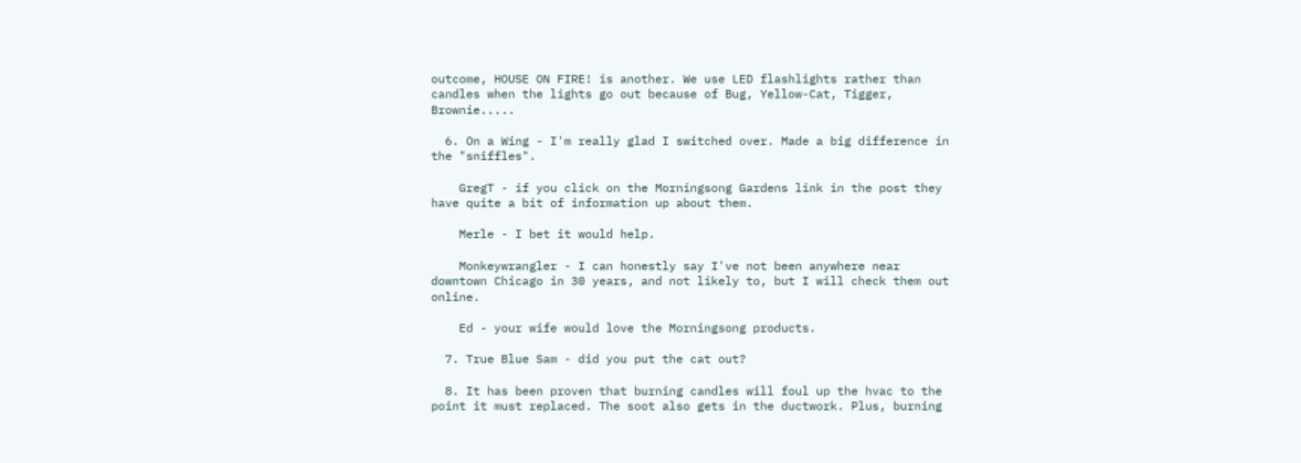outcome, HOUSE ON FIRE! is another. We use LED flashlights rather than candles when the lights go out because of Bug, Yellow-Cat, Tigger, Brownie.....

  6. On a Wing - I'm really glad I switched over. Made a big difference in the "sniffles".

    GregT - if you click on the Morningsong Gardens link in the post they have quite a bit of information up about them.

    Merle - I bet it would help.

    Monkeywrangler - I can honestly say I've not been anywhere near downtown Chicago in 30 years, and not likely to, but I will check them out online.

    Ed - your wife would love the Morningsong products.

  7. True Blue Sam - did you put the cat out?

  8. It has been proven that burning candles will foul up the hvac to the point it must replaced. The soot also gets in the ductwork. Plus, burning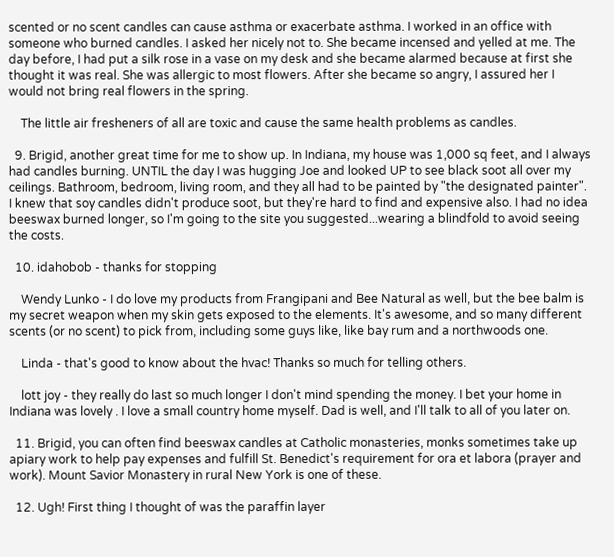scented or no scent candles can cause asthma or exacerbate asthma. I worked in an office with someone who burned candles. I asked her nicely not to. She became incensed and yelled at me. The day before, I had put a silk rose in a vase on my desk and she became alarmed because at first she thought it was real. She was allergic to most flowers. After she became so angry, I assured her I would not bring real flowers in the spring.

    The little air fresheners of all are toxic and cause the same health problems as candles.

  9. Brigid, another great time for me to show up. In Indiana, my house was 1,000 sq feet, and I always had candles burning. UNTIL the day I was hugging Joe and looked UP to see black soot all over my ceilings. Bathroom, bedroom, living room, and they all had to be painted by "the designated painter". I knew that soy candles didn't produce soot, but they're hard to find and expensive also. I had no idea beeswax burned longer, so I'm going to the site you suggested...wearing a blindfold to avoid seeing the costs.

  10. idahobob - thanks for stopping

    Wendy Lunko - I do love my products from Frangipani and Bee Natural as well, but the bee balm is my secret weapon when my skin gets exposed to the elements. It's awesome, and so many different scents (or no scent) to pick from, including some guys like, like bay rum and a northwoods one.

    Linda - that's good to know about the hvac! Thanks so much for telling others.

    lott joy - they really do last so much longer I don't mind spending the money. I bet your home in Indiana was lovely . I love a small country home myself. Dad is well, and I'll talk to all of you later on.

  11. Brigid, you can often find beeswax candles at Catholic monasteries, monks sometimes take up apiary work to help pay expenses and fulfill St. Benedict's requirement for ora et labora (prayer and work). Mount Savior Monastery in rural New York is one of these.

  12. Ugh! First thing I thought of was the paraffin layer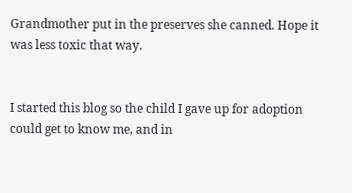Grandmother put in the preserves she canned. Hope it was less toxic that way.


I started this blog so the child I gave up for adoption could get to know me, and in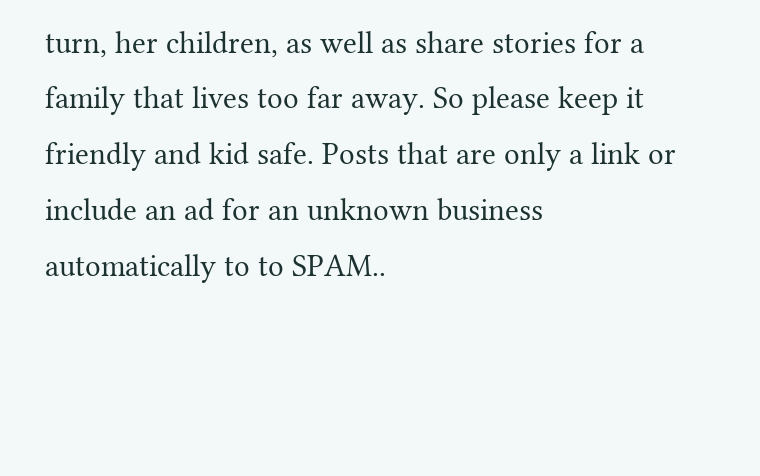turn, her children, as well as share stories for a family that lives too far away. So please keep it friendly and kid safe. Posts that are only a link or include an ad for an unknown business automatically to to SPAM..